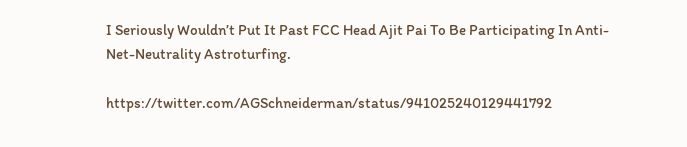I Seriously Wouldn’t Put It Past FCC Head Ajit Pai To Be Participating In Anti-Net-Neutrality Astroturfing.

https://twitter.com/AGSchneiderman/status/941025240129441792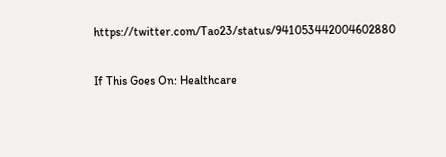https://twitter.com/Tao23/status/941053442004602880


If This Goes On: Healthcare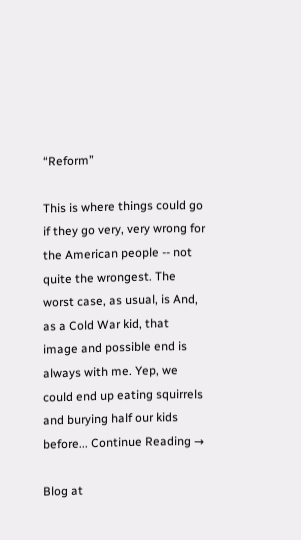“Reform”

This is where things could go if they go very, very wrong for the American people -- not quite the wrongest. The worst case, as usual, is And, as a Cold War kid, that image and possible end is always with me. Yep, we could end up eating squirrels and burying half our kids before... Continue Reading →

Blog at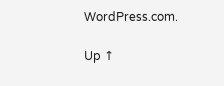WordPress.com.

Up ↑